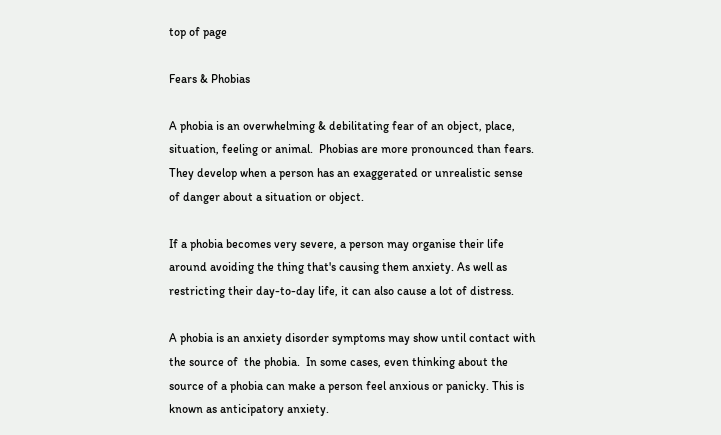top of page

Fears & Phobias

A phobia is an overwhelming & debilitating fear of an object, place, situation, feeling or animal.  Phobias are more pronounced than fears. They develop when a person has an exaggerated or unrealistic sense of danger about a situation or object.

If a phobia becomes very severe, a person may organise their life around avoiding the thing that's causing them anxiety. As well as restricting their day-to-day life, it can also cause a lot of distress.

A phobia is an anxiety disorder symptoms may show until contact with the source of  the phobia.  In some cases, even thinking about the source of a phobia can make a person feel anxious or panicky. This is known as anticipatory anxiety.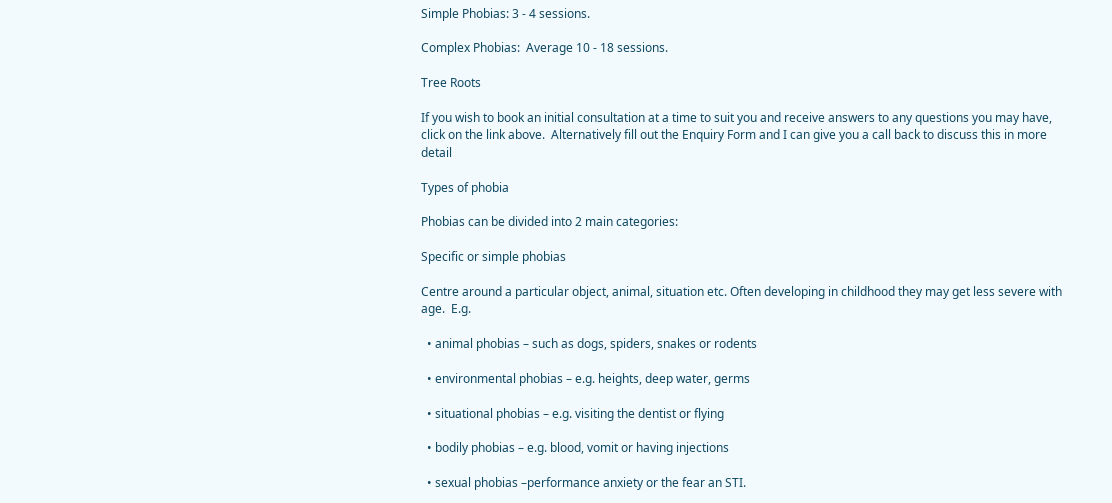Simple Phobias: 3 - 4 sessions.

Complex Phobias:  Average 10 - 18 sessions.

Tree Roots

If you wish to book an initial consultation at a time to suit you and receive answers to any questions you may have, click on the link above.  Alternatively fill out the Enquiry Form and I can give you a call back to discuss this in more detail

Types of phobia

Phobias can be divided into 2 main categories:

Specific or simple phobias

Centre around a particular object, animal, situation etc. Often developing in childhood they may get less severe with age.  E.g.

  • animal phobias – such as dogs, spiders, snakes or rodents

  • environmental phobias – e.g. heights, deep water, germs

  • situational phobias – e.g. visiting the dentist or flying

  • bodily phobias – e.g. blood, vomit or having injections

  • sexual phobias –performance anxiety or the fear an STI.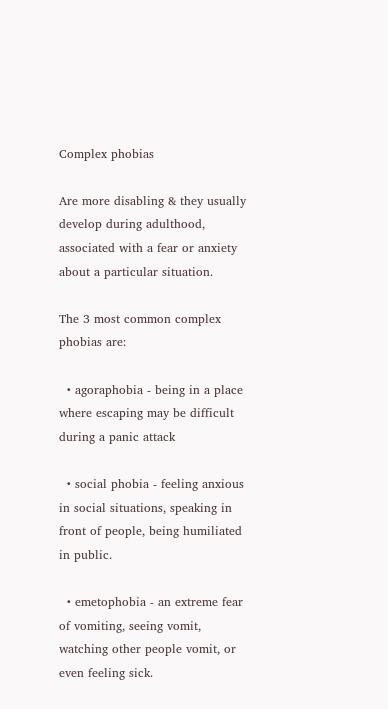Complex phobias

Are more disabling & they usually develop during adulthood,  associated with a fear or anxiety about a particular situation.

The 3 most common complex phobias are:

  • agoraphobia - being in a place where escaping may be difficult during a panic attack

  • social phobia - feeling anxious in social situations, speaking in front of people, being humiliated in public.

  • emetophobia - an extreme fear of vomiting, seeing vomit, watching other people vomit, or even feeling sick.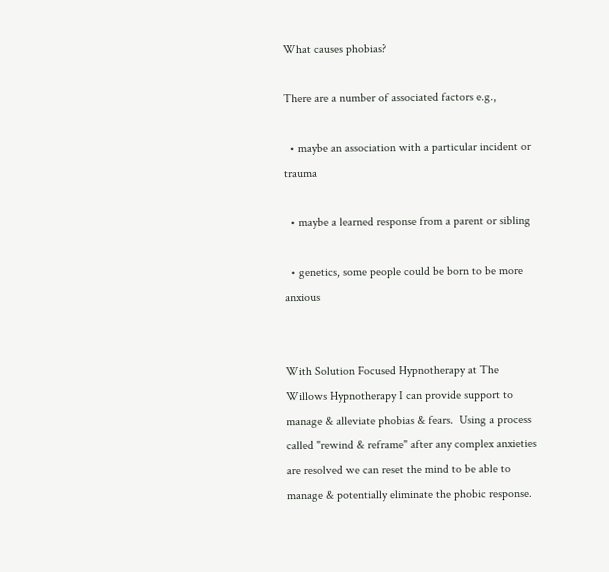What causes phobias?

There are a number of associated factors e.g.,

  • maybe an association with a particular incident or trauma

  • maybe a learned response from a parent or sibling

  • genetics, some people could be born to be more anxious


With Solution Focused Hypnotherapy at The Willows Hypnotherapy I can provide support to manage & alleviate phobias & fears.  Using a process called "rewind & reframe" after any complex anxieties are resolved we can reset the mind to be able to manage & potentially eliminate the phobic response.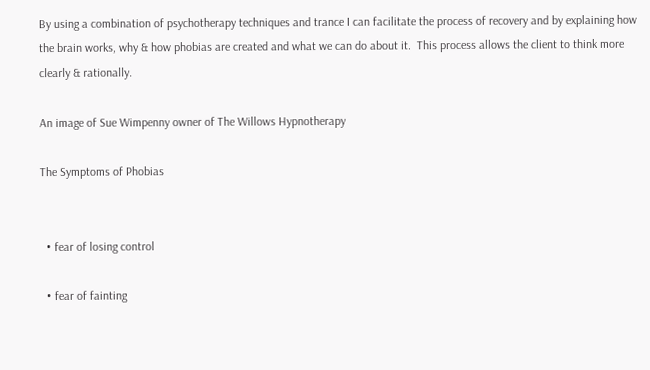By using a combination of psychotherapy techniques and trance I can facilitate the process of recovery and by explaining how the brain works, why & how phobias are created and what we can do about it.  This process allows the client to think more clearly & rationally.

An image of Sue Wimpenny owner of The Willows Hypnotherapy

The Symptoms of Phobias


  • fear of losing control

  • fear of fainting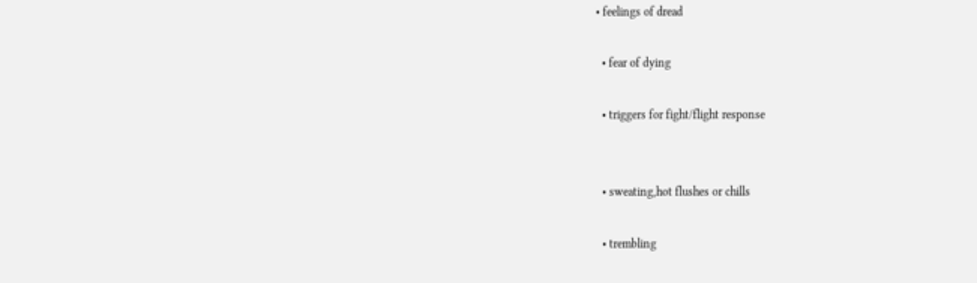• feelings of dread

  • fear of dying

  • triggers for fight/flight response


  • sweating,hot flushes or chills

  • trembling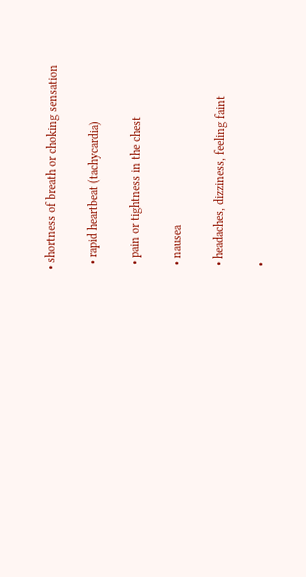• shortness of breath or choking sensation

  • rapid heartbeat (tachycardia)

  • pain or tightness in the chest

  • nausea

  • headaches, dizziness, feeling faint

  •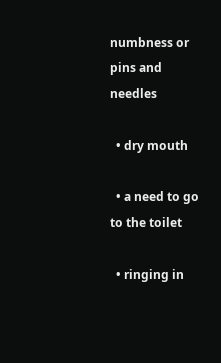numbness or pins and needles

  • dry mouth

  • a need to go to the toilet

  • ringing in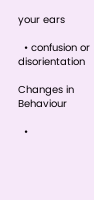your ears

  • confusion or disorientation

Changes in Behaviour

  •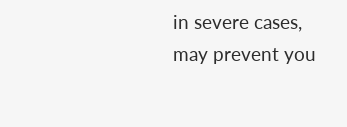in severe cases, may prevent you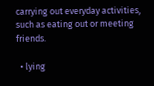carrying out everyday activities, such as eating out or meeting friends.

  • lying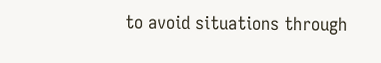to avoid situations through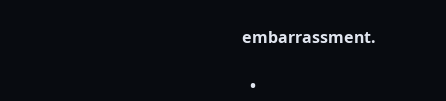embarrassment.

  •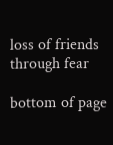loss of friends through fear

bottom of page